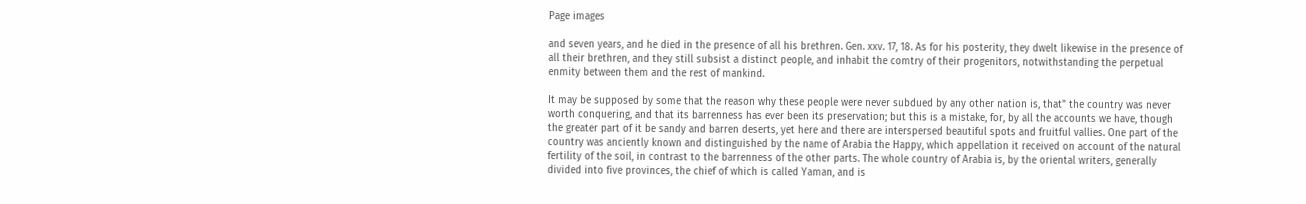Page images

and seven years, and he died in the presence of all his brethren. Gen. xxv. 17, 18. As for his posterity, they dwelt likewise in the presence of all their brethren, and they still subsist a distinct people, and inhabit the comtry of their progenitors, notwithstanding the perpetual enmity between them and the rest of mankind.

It may be supposed by some that the reason why these people were never subdued by any other nation is, that" the country was never worth conquering, and that its barrenness has ever been its preservation; but this is a mistake, for, by all the accounts we have, though the greater part of it be sandy and barren deserts, yet here and there are interspersed beautiful spots and fruitful vallies. One part of the country was anciently known and distinguished by the name of Arabia the Happy, which appellation it received on account of the natural fertility of the soil, in contrast to the barrenness of the other parts. The whole country of Arabia is, by the oriental writers, generally divided into five provinces, the chief of which is called Yaman, and is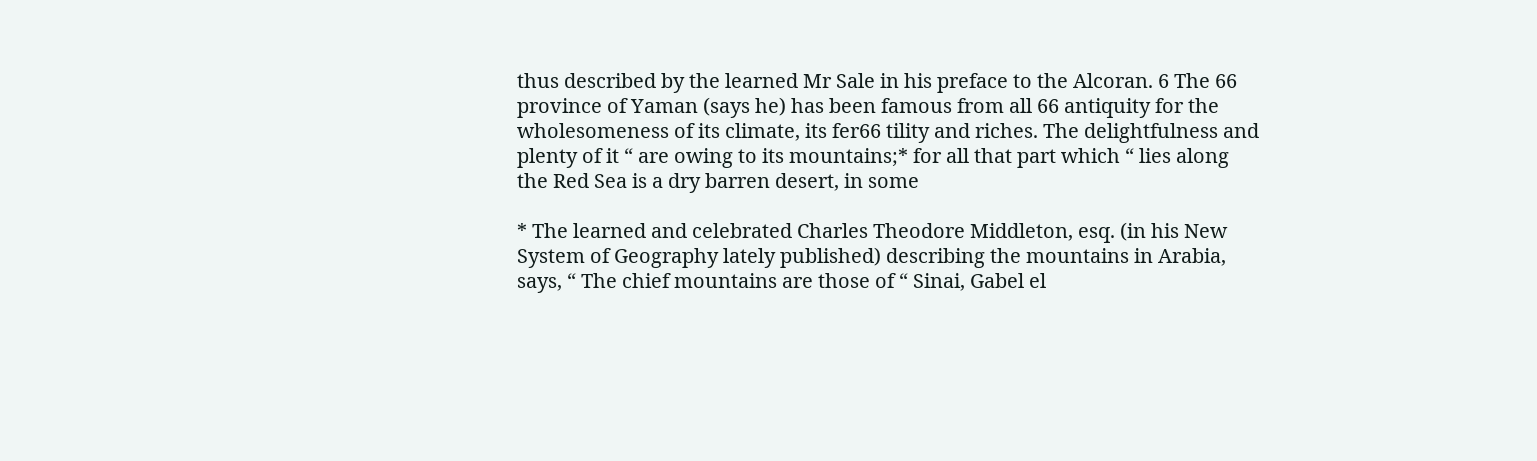thus described by the learned Mr Sale in his preface to the Alcoran. 6 The 66 province of Yaman (says he) has been famous from all 66 antiquity for the wholesomeness of its climate, its fer66 tility and riches. The delightfulness and plenty of it “ are owing to its mountains;* for all that part which “ lies along the Red Sea is a dry barren desert, in some

* The learned and celebrated Charles Theodore Middleton, esq. (in his New System of Geography lately published) describing the mountains in Arabia, says, “ The chief mountains are those of “ Sinai, Gabel el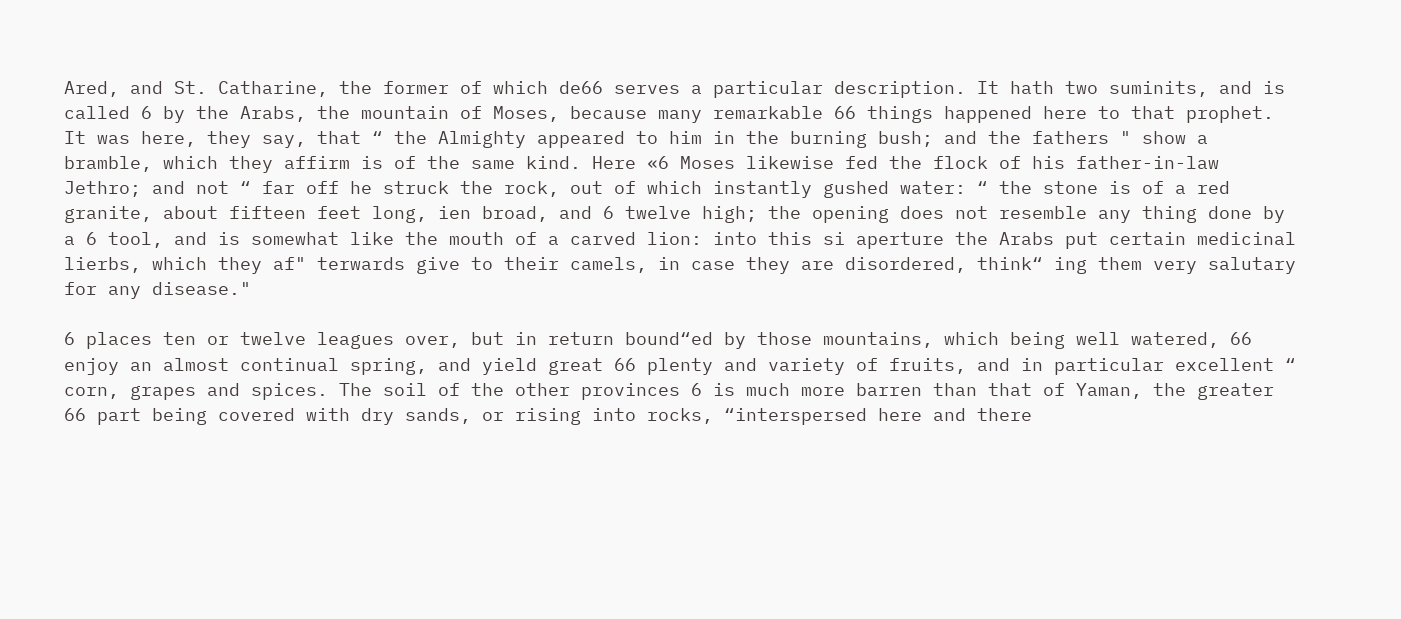Ared, and St. Catharine, the former of which de66 serves a particular description. It hath two suminits, and is called 6 by the Arabs, the mountain of Moses, because many remarkable 66 things happened here to that prophet. It was here, they say, that “ the Almighty appeared to him in the burning bush; and the fathers " show a bramble, which they affirm is of the same kind. Here «6 Moses likewise fed the flock of his father-in-law Jethro; and not “ far off he struck the rock, out of which instantly gushed water: “ the stone is of a red granite, about fifteen feet long, ien broad, and 6 twelve high; the opening does not resemble any thing done by a 6 tool, and is somewhat like the mouth of a carved lion: into this si aperture the Arabs put certain medicinal lierbs, which they af" terwards give to their camels, in case they are disordered, think“ ing them very salutary for any disease."

6 places ten or twelve leagues over, but in return bound“ed by those mountains, which being well watered, 66 enjoy an almost continual spring, and yield great 66 plenty and variety of fruits, and in particular excellent “ corn, grapes and spices. The soil of the other provinces 6 is much more barren than that of Yaman, the greater 66 part being covered with dry sands, or rising into rocks, “interspersed here and there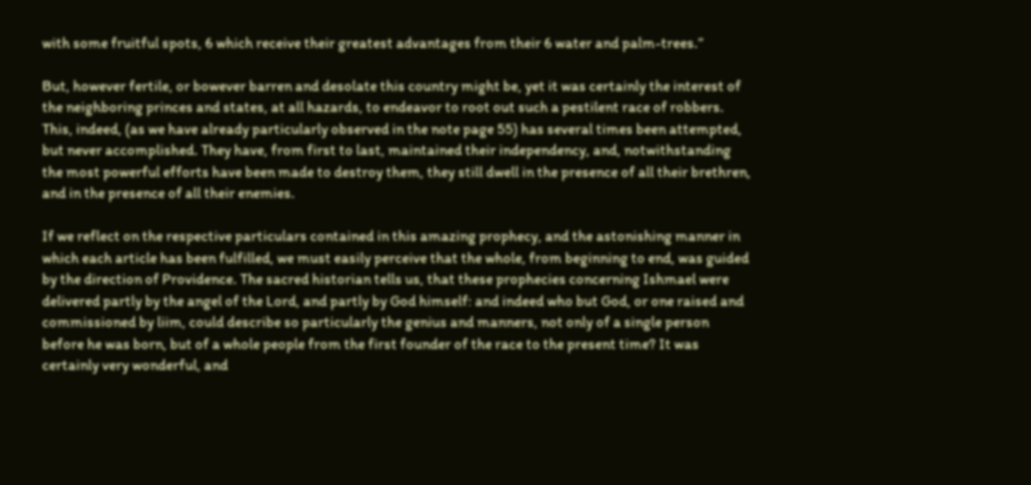with some fruitful spots, 6 which receive their greatest advantages from their 6 water and palm-trees.”

But, however fertile, or bowever barren and desolate this country might be, yet it was certainly the interest of the neighboring princes and states, at all hazards, to endeavor to root out such a pestilent race of robbers. This, indeed, (as we have already particularly observed in the note page 55) has several times been attempted, but never accomplished. They have, from first to last, maintained their independency, and, notwithstanding the most powerful efforts have been made to destroy them, they still dwell in the presence of all their brethren, and in the presence of all their enemies.

If we reflect on the respective particulars contained in this amazing prophecy, and the astonishing manner in which each article has been fulfilled, we must easily perceive that the whole, from beginning to end, was guided by the direction of Providence. The sacred historian tells us, that these prophecies concerning Ishmael were delivered partly by the angel of the Lord, and partly by God himself: and indeed who but God, or one raised and commissioned by liim, could describe so particularly the genius and manners, not only of a single person before he was born, but of a whole people from the first founder of the race to the present time? It was certainly very wonderful, and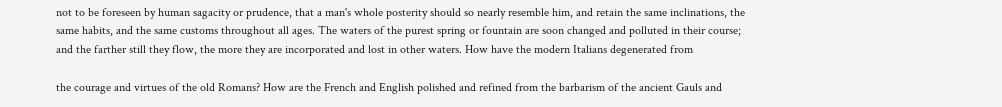not to be foreseen by human sagacity or prudence, that a man's whole posterity should so nearly resemble him, and retain the same inclinations, the same habits, and the same customs throughout all ages. The waters of the purest spring or fountain are soon changed and polluted in their course; and the farther still they flow, the more they are incorporated and lost in other waters. How have the modern Italians degenerated from

the courage and virtues of the old Romans? How are the French and English polished and refined from the barbarism of the ancient Gauls and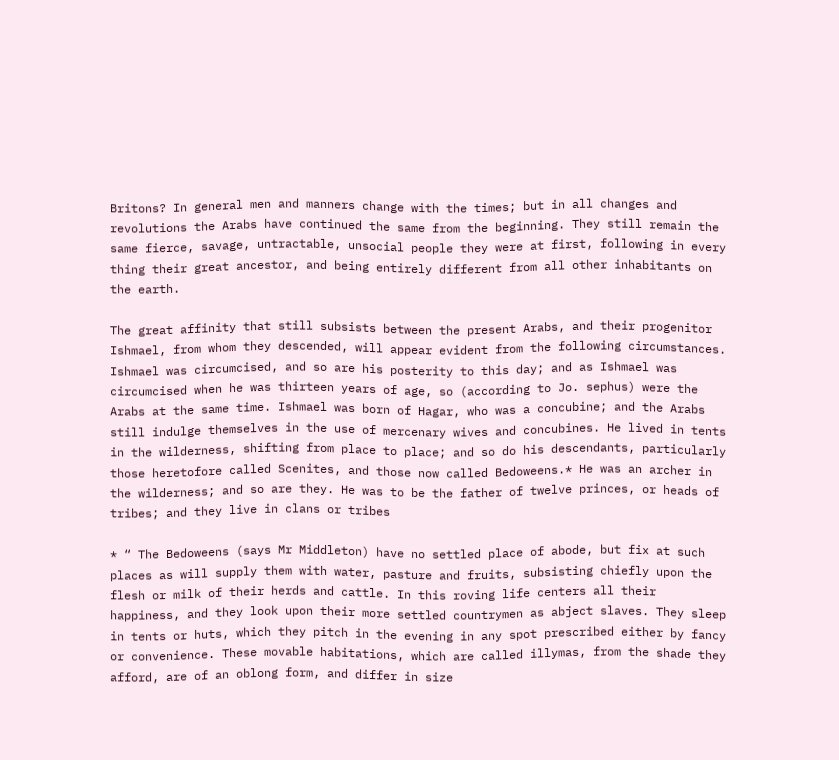Britons? In general men and manners change with the times; but in all changes and revolutions the Arabs have continued the same from the beginning. They still remain the same fierce, savage, untractable, unsocial people they were at first, following in every thing their great ancestor, and being entirely different from all other inhabitants on the earth.

The great affinity that still subsists between the present Arabs, and their progenitor Ishmael, from whom they descended, will appear evident from the following circumstances. Ishmael was circumcised, and so are his posterity to this day; and as Ishmael was circumcised when he was thirteen years of age, so (according to Jo. sephus) were the Arabs at the same time. Ishmael was born of Hagar, who was a concubine; and the Arabs still indulge themselves in the use of mercenary wives and concubines. He lived in tents in the wilderness, shifting from place to place; and so do his descendants, particularly those heretofore called Scenites, and those now called Bedoweens.* He was an archer in the wilderness; and so are they. He was to be the father of twelve princes, or heads of tribes; and they live in clans or tribes

* “ The Bedoweens (says Mr Middleton) have no settled place of abode, but fix at such places as will supply them with water, pasture and fruits, subsisting chiefly upon the flesh or milk of their herds and cattle. In this roving life centers all their happiness, and they look upon their more settled countrymen as abject slaves. They sleep in tents or huts, which they pitch in the evening in any spot prescribed either by fancy or convenience. These movable habitations, which are called illymas, from the shade they afford, are of an oblong form, and differ in size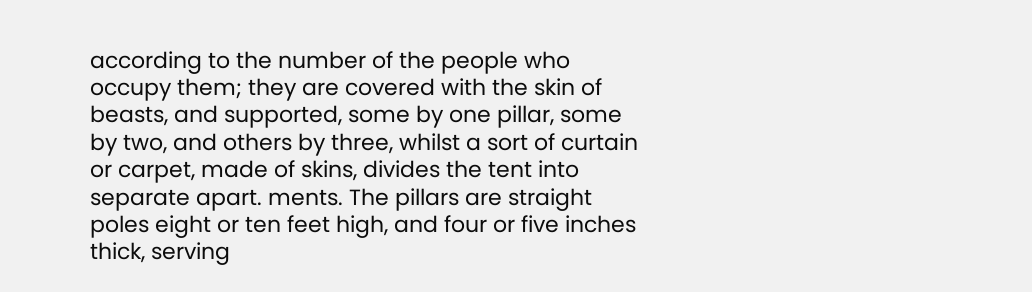according to the number of the people who occupy them; they are covered with the skin of beasts, and supported, some by one pillar, some by two, and others by three, whilst a sort of curtain or carpet, made of skins, divides the tent into separate apart. ments. The pillars are straight poles eight or ten feet high, and four or five inches thick, serving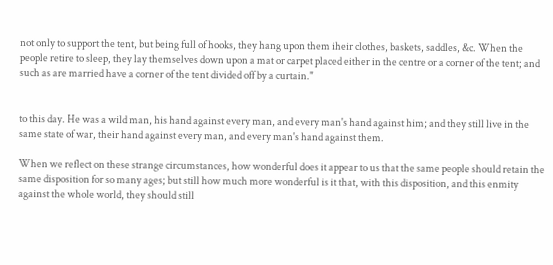not only to support the tent, but being full of hooks, they hang upon them iheir clothes, baskets, saddles, &c. When the people retire to sleep, they lay themselves down upon a mat or carpet placed either in the centre or a corner of the tent; and such as are married have a corner of the tent divided off by a curtain."


to this day. He was a wild man, his hand against every man, and every man's hand against him; and they still live in the same state of war, their hand against every man, and every man's hand against them.

When we reflect on these strange circumstances, how wonderful does it appear to us that the same people should retain the same disposition for so many ages; but still how much more wonderful is it that, with this disposition, and this enmity against the whole world, they should still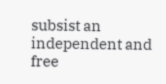subsist an independent and free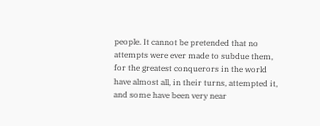people. It cannot be pretended that no attempts were ever made to subdue them, for the greatest conquerors in the world have almost all, in their turns, attempted it, and some have been very near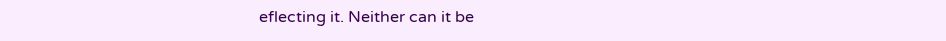eflecting it. Neither can it be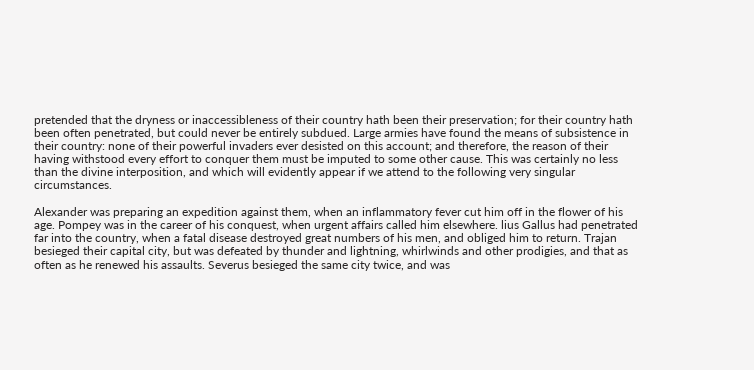pretended that the dryness or inaccessibleness of their country hath been their preservation; for their country hath been often penetrated, but could never be entirely subdued. Large armies have found the means of subsistence in their country: none of their powerful invaders ever desisted on this account; and therefore, the reason of their having withstood every effort to conquer them must be imputed to some other cause. This was certainly no less than the divine interposition, and which will evidently appear if we attend to the following very singular circumstances.

Alexander was preparing an expedition against them, when an inflammatory fever cut him off in the flower of his age. Pompey was in the career of his conquest, when urgent affairs called him elsewhere. lius Gallus had penetrated far into the country, when a fatal disease destroyed great numbers of his men, and obliged him to return. Trajan besieged their capital city, but was defeated by thunder and lightning, whirlwinds and other prodigies, and that as often as he renewed his assaults. Severus besieged the same city twice, and was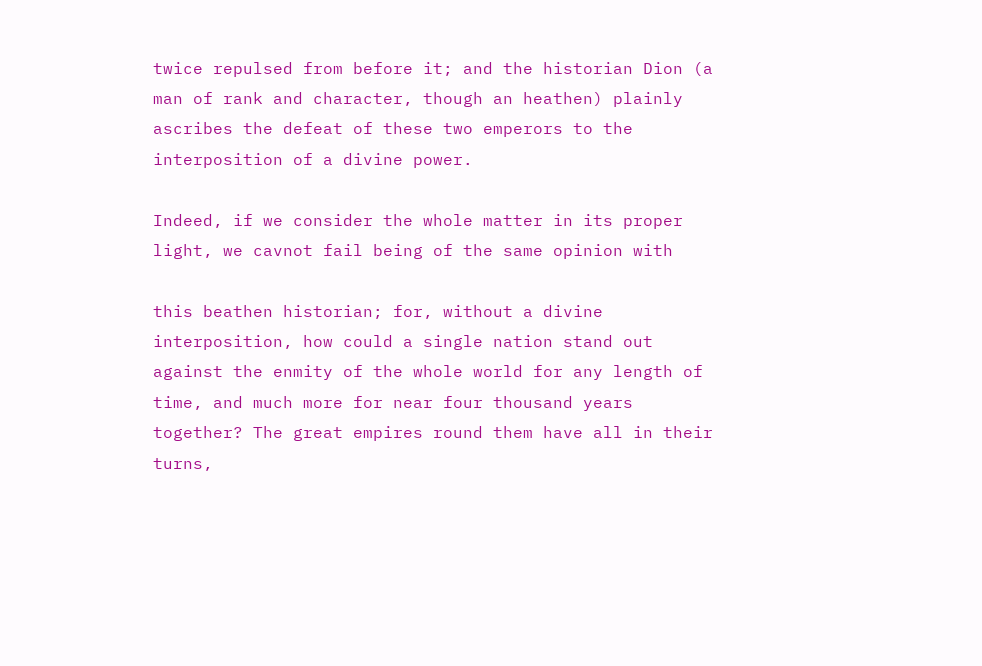twice repulsed from before it; and the historian Dion (a man of rank and character, though an heathen) plainly ascribes the defeat of these two emperors to the interposition of a divine power.

Indeed, if we consider the whole matter in its proper light, we cavnot fail being of the same opinion with

this beathen historian; for, without a divine interposition, how could a single nation stand out against the enmity of the whole world for any length of time, and much more for near four thousand years together? The great empires round them have all in their turns,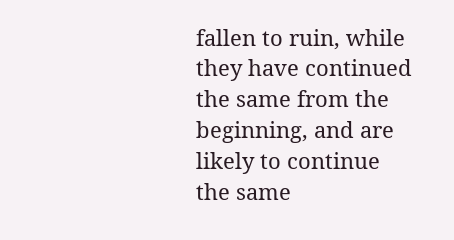fallen to ruin, while they have continued the same from the beginning, and are likely to continue the same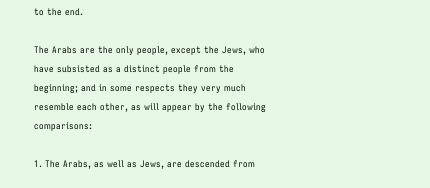to the end.

The Arabs are the only people, except the Jews, who have subsisted as a distinct people from the beginning; and in some respects they very much resemble each other, as will appear by the following comparisons:

1. The Arabs, as well as Jews, are descended from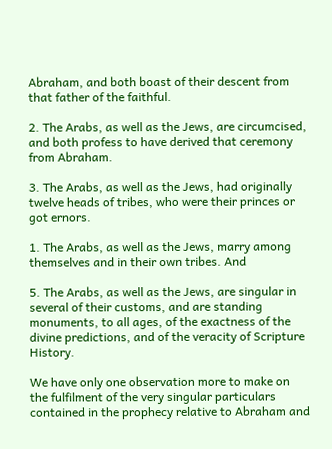Abraham, and both boast of their descent from that father of the faithful.

2. The Arabs, as well as the Jews, are circumcised, and both profess to have derived that ceremony from Abraham.

3. The Arabs, as well as the Jews, had originally twelve heads of tribes, who were their princes or got ernors.

1. The Arabs, as well as the Jews, marry among themselves and in their own tribes. And

5. The Arabs, as well as the Jews, are singular in several of their customs, and are standing monuments, to all ages, of the exactness of the divine predictions, and of the veracity of Scripture History.

We have only one observation more to make on the fulfilment of the very singular particulars contained in the prophecy relative to Abraham and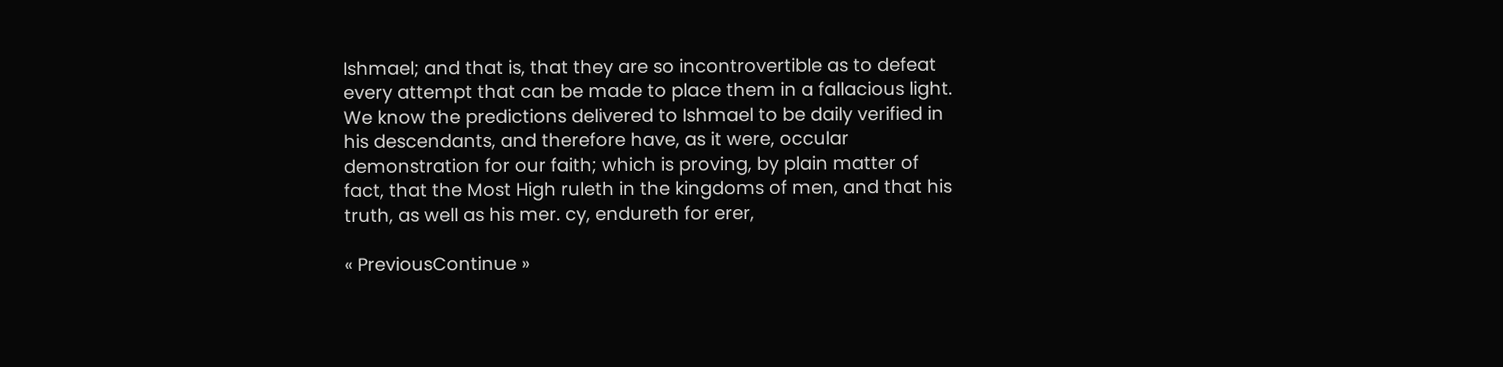Ishmael; and that is, that they are so incontrovertible as to defeat every attempt that can be made to place them in a fallacious light. We know the predictions delivered to Ishmael to be daily verified in his descendants, and therefore have, as it were, occular demonstration for our faith; which is proving, by plain matter of fact, that the Most High ruleth in the kingdoms of men, and that his truth, as well as his mer. cy, endureth for erer,

« PreviousContinue »